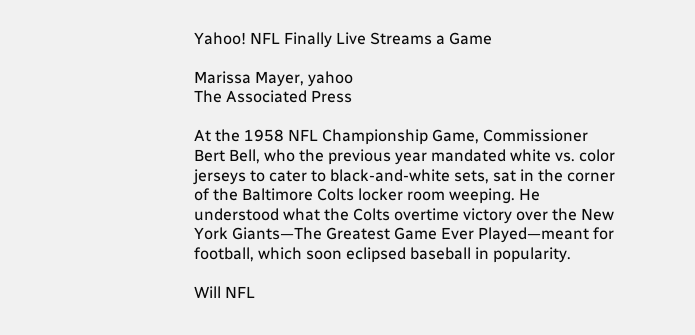Yahoo! NFL Finally Live Streams a Game

Marissa Mayer, yahoo
The Associated Press

At the 1958 NFL Championship Game, Commissioner Bert Bell, who the previous year mandated white vs. color jerseys to cater to black-and-white sets, sat in the corner of the Baltimore Colts locker room weeping. He understood what the Colts overtime victory over the New York Giants—The Greatest Game Ever Played—meant for football, which soon eclipsed baseball in popularity.

Will NFL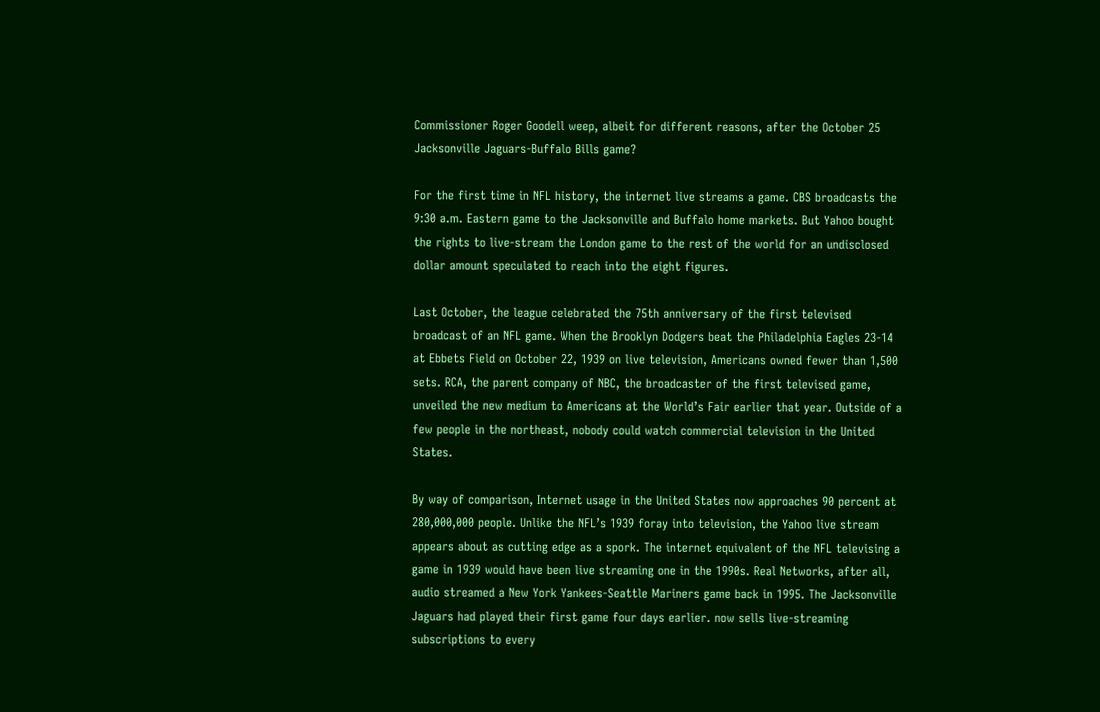Commissioner Roger Goodell weep, albeit for different reasons, after the October 25 Jacksonville Jaguars-Buffalo Bills game?

For the first time in NFL history, the internet live streams a game. CBS broadcasts the 9:30 a.m. Eastern game to the Jacksonville and Buffalo home markets. But Yahoo bought the rights to live-stream the London game to the rest of the world for an undisclosed dollar amount speculated to reach into the eight figures.

Last October, the league celebrated the 75th anniversary of the first televised broadcast of an NFL game. When the Brooklyn Dodgers beat the Philadelphia Eagles 23-14 at Ebbets Field on October 22, 1939 on live television, Americans owned fewer than 1,500 sets. RCA, the parent company of NBC, the broadcaster of the first televised game, unveiled the new medium to Americans at the World’s Fair earlier that year. Outside of a few people in the northeast, nobody could watch commercial television in the United States.

By way of comparison, Internet usage in the United States now approaches 90 percent at 280,000,000 people. Unlike the NFL’s 1939 foray into television, the Yahoo live stream appears about as cutting edge as a spork. The internet equivalent of the NFL televising a game in 1939 would have been live streaming one in the 1990s. Real Networks, after all, audio streamed a New York Yankees-Seattle Mariners game back in 1995. The Jacksonville Jaguars had played their first game four days earlier. now sells live-streaming subscriptions to every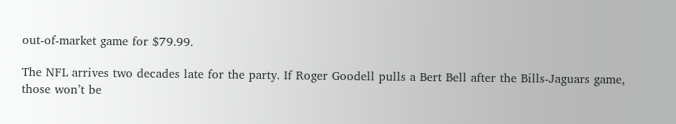out-of-market game for $79.99.

The NFL arrives two decades late for the party. If Roger Goodell pulls a Bert Bell after the Bills-Jaguars game, those won’t be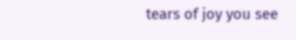tears of joy you see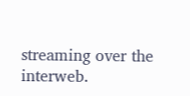streaming over the interweb.